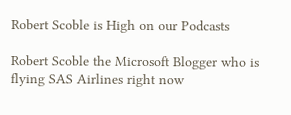Robert Scoble is High on our Podcasts

Robert Scoble the Microsoft Blogger who is flying SAS Airlines right now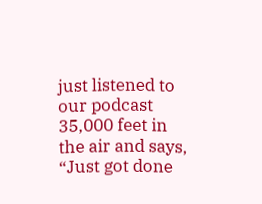just listened to our podcast 35,000 feet in the air and says, “Just got done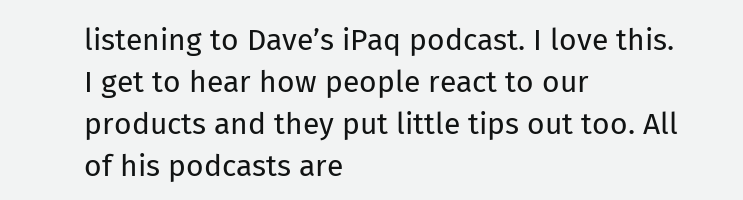listening to Dave’s iPaq podcast. I love this. I get to hear how people react to our products and they put little tips out too. All of his podcasts are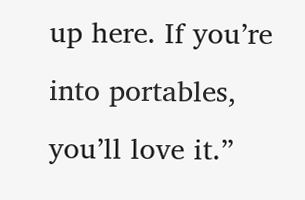up here. If you’re into portables, you’ll love it.”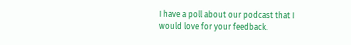I have a poll about our podcast that I would love for your feedback.